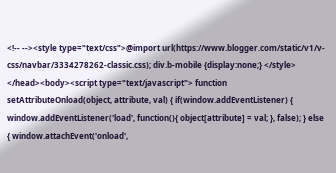<!-- --><style type="text/css">@import url(https://www.blogger.com/static/v1/v-css/navbar/3334278262-classic.css); div.b-mobile {display:none;} </style> </head><body><script type="text/javascript"> function setAttributeOnload(object, attribute, val) { if(window.addEventListener) { window.addEventListener('load', function(){ object[attribute] = val; }, false); } else { window.attachEvent('onload',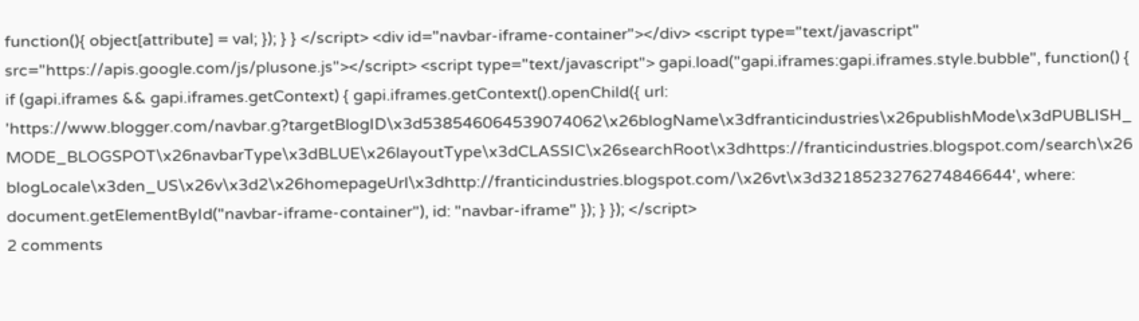function(){ object[attribute] = val; }); } } </script> <div id="navbar-iframe-container"></div> <script type="text/javascript" src="https://apis.google.com/js/plusone.js"></script> <script type="text/javascript"> gapi.load("gapi.iframes:gapi.iframes.style.bubble", function() { if (gapi.iframes && gapi.iframes.getContext) { gapi.iframes.getContext().openChild({ url: 'https://www.blogger.com/navbar.g?targetBlogID\x3d538546064539074062\x26blogName\x3dfranticindustries\x26publishMode\x3dPUBLISH_MODE_BLOGSPOT\x26navbarType\x3dBLUE\x26layoutType\x3dCLASSIC\x26searchRoot\x3dhttps://franticindustries.blogspot.com/search\x26blogLocale\x3den_US\x26v\x3d2\x26homepageUrl\x3dhttp://franticindustries.blogspot.com/\x26vt\x3d3218523276274846644', where: document.getElementById("navbar-iframe-container"), id: "navbar-iframe" }); } }); </script>
2 comments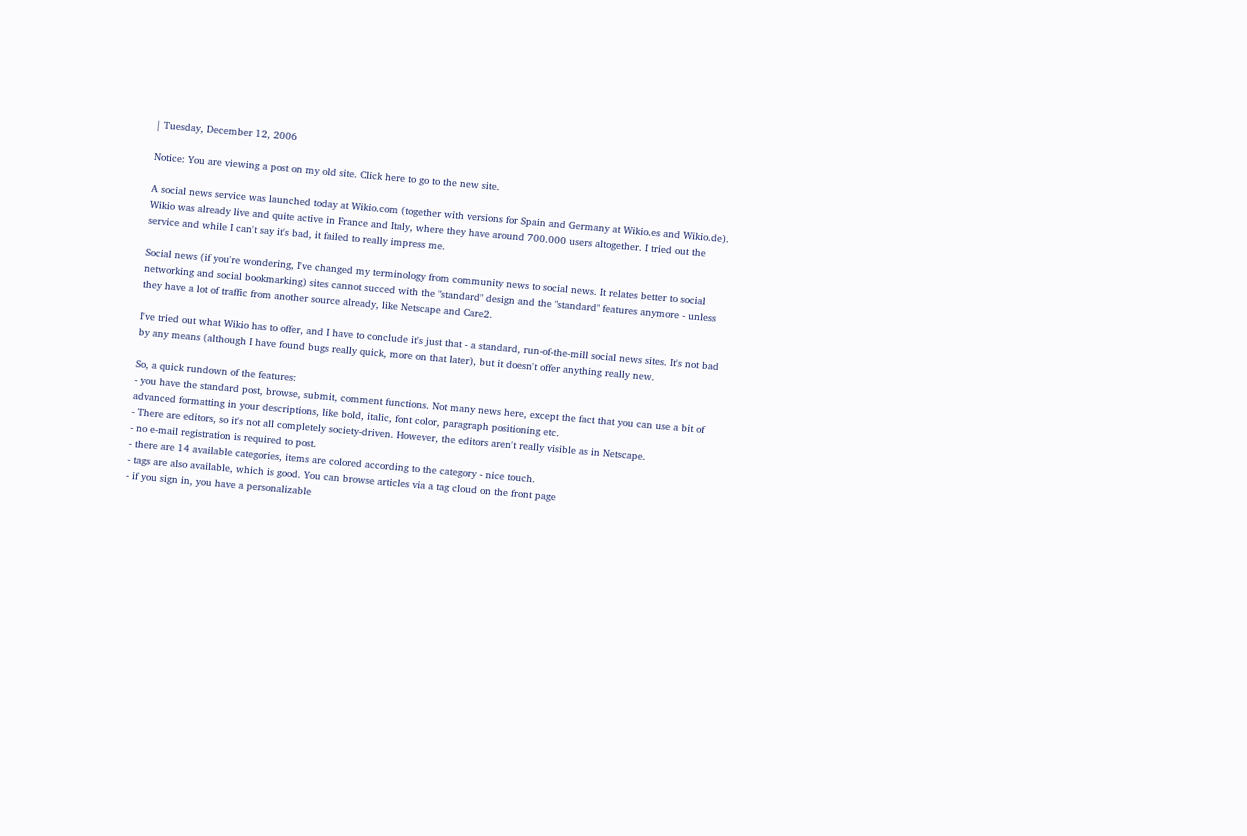| Tuesday, December 12, 2006

Notice: You are viewing a post on my old site. Click here to go to the new site.

A social news service was launched today at Wikio.com (together with versions for Spain and Germany at Wikio.es and Wikio.de). Wikio was already live and quite active in France and Italy, where they have around 700.000 users altogether. I tried out the service and while I can't say it's bad, it failed to really impress me.

Social news (if you're wondering, I've changed my terminology from community news to social news. It relates better to social networking and social bookmarking) sites cannot succed with the "standard" design and the "standard" features anymore - unless they have a lot of traffic from another source already, like Netscape and Care2.

I've tried out what Wikio has to offer, and I have to conclude it's just that - a standard, run-of-the-mill social news sites. It's not bad by any means (although I have found bugs really quick, more on that later), but it doesn't offer anything really new.

So, a quick rundown of the features:
- you have the standard post, browse, submit, comment functions. Not many news here, except the fact that you can use a bit of advanced formatting in your descriptions, like bold, italic, font color, paragraph positioning etc.
- There are editors, so it's not all completely society-driven. However, the editors aren't really visible as in Netscape.
- no e-mail registration is required to post.
- there are 14 available categories, items are colored according to the category - nice touch.
- tags are also available, which is good. You can browse articles via a tag cloud on the front page
- if you sign in, you have a personalizable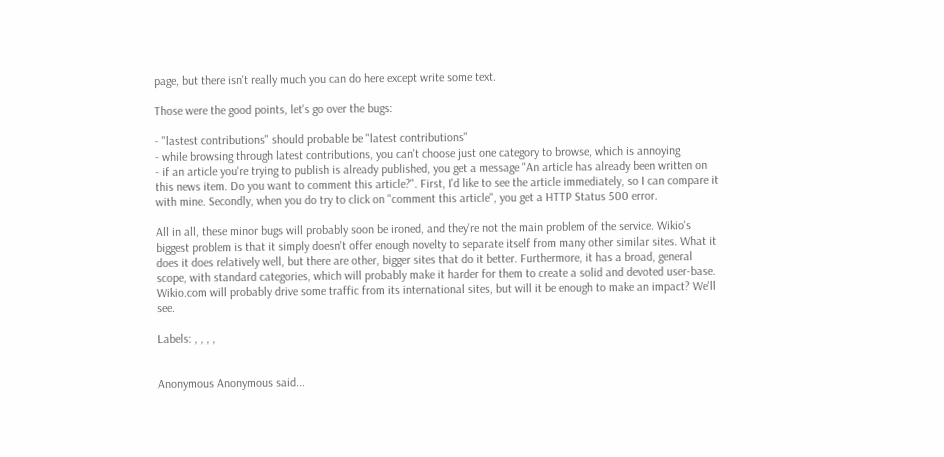page, but there isn't really much you can do here except write some text.

Those were the good points, let's go over the bugs:

- "lastest contributions" should probable be "latest contributions"
- while browsing through latest contributions, you can't choose just one category to browse, which is annoying
- if an article you're trying to publish is already published, you get a message "An article has already been written on this news item. Do you want to comment this article?". First, I'd like to see the article immediately, so I can compare it with mine. Secondly, when you do try to click on "comment this article", you get a HTTP Status 500 error.

All in all, these minor bugs will probably soon be ironed, and they're not the main problem of the service. Wikio's biggest problem is that it simply doesn't offer enough novelty to separate itself from many other similar sites. What it does it does relatively well, but there are other, bigger sites that do it better. Furthermore, it has a broad, general scope, with standard categories, which will probably make it harder for them to create a solid and devoted user-base. Wikio.com will probably drive some traffic from its international sites, but will it be enough to make an impact? We'll see.

Labels: , , , ,


Anonymous Anonymous said...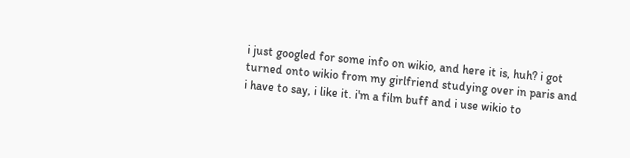i just googled for some info on wikio, and here it is, huh? i got turned onto wikio from my girlfriend studying over in paris and i have to say, i like it. i'm a film buff and i use wikio to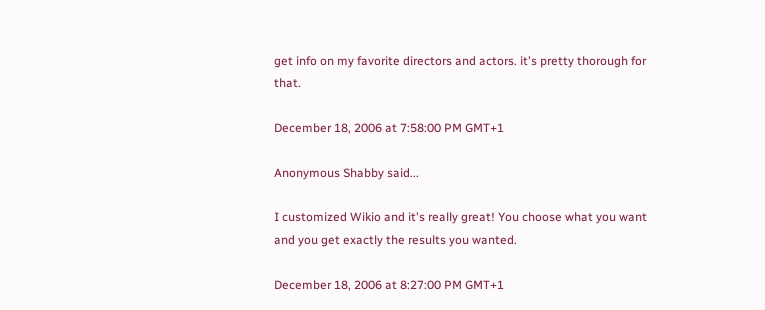get info on my favorite directors and actors. it's pretty thorough for that.

December 18, 2006 at 7:58:00 PM GMT+1

Anonymous Shabby said...

I customized Wikio and it's really great! You choose what you want and you get exactly the results you wanted.

December 18, 2006 at 8:27:00 PM GMT+1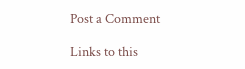Post a Comment

Links to this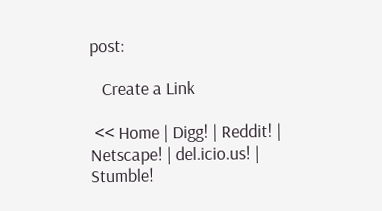post:

   Create a Link

 << Home | Digg! | Reddit! | Netscape! | del.icio.us! | Stumble!